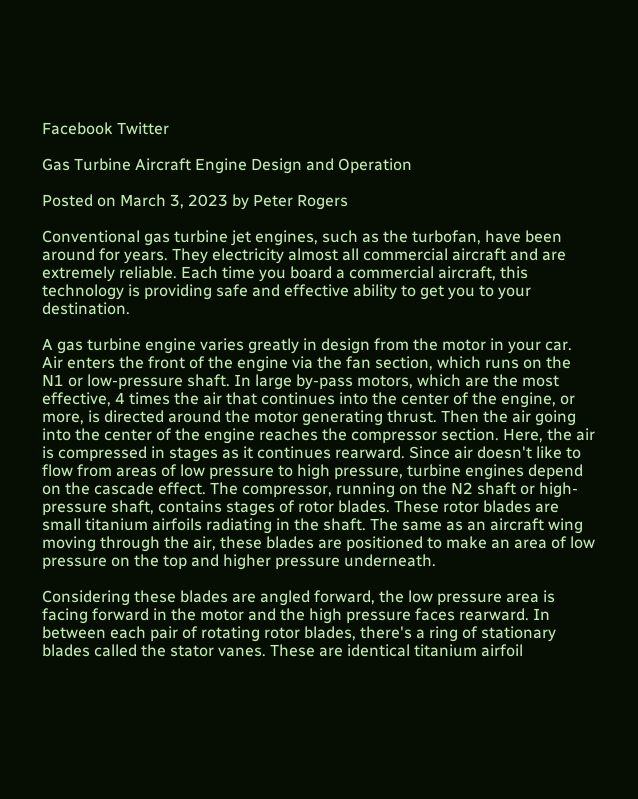Facebook Twitter

Gas Turbine Aircraft Engine Design and Operation

Posted on March 3, 2023 by Peter Rogers

Conventional gas turbine jet engines, such as the turbofan, have been around for years. They electricity almost all commercial aircraft and are extremely reliable. Each time you board a commercial aircraft, this technology is providing safe and effective ability to get you to your destination.

A gas turbine engine varies greatly in design from the motor in your car. Air enters the front of the engine via the fan section, which runs on the N1 or low-pressure shaft. In large by-pass motors, which are the most effective, 4 times the air that continues into the center of the engine, or more, is directed around the motor generating thrust. Then the air going into the center of the engine reaches the compressor section. Here, the air is compressed in stages as it continues rearward. Since air doesn't like to flow from areas of low pressure to high pressure, turbine engines depend on the cascade effect. The compressor, running on the N2 shaft or high-pressure shaft, contains stages of rotor blades. These rotor blades are small titanium airfoils radiating in the shaft. The same as an aircraft wing moving through the air, these blades are positioned to make an area of low pressure on the top and higher pressure underneath.

Considering these blades are angled forward, the low pressure area is facing forward in the motor and the high pressure faces rearward. In between each pair of rotating rotor blades, there's a ring of stationary blades called the stator vanes. These are identical titanium airfoil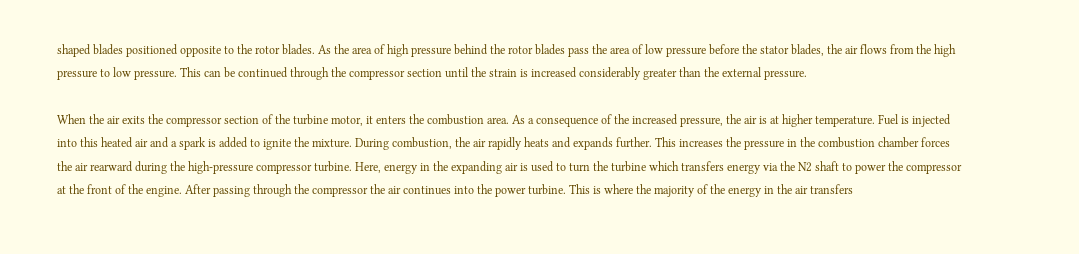shaped blades positioned opposite to the rotor blades. As the area of high pressure behind the rotor blades pass the area of low pressure before the stator blades, the air flows from the high pressure to low pressure. This can be continued through the compressor section until the strain is increased considerably greater than the external pressure.

When the air exits the compressor section of the turbine motor, it enters the combustion area. As a consequence of the increased pressure, the air is at higher temperature. Fuel is injected into this heated air and a spark is added to ignite the mixture. During combustion, the air rapidly heats and expands further. This increases the pressure in the combustion chamber forces the air rearward during the high-pressure compressor turbine. Here, energy in the expanding air is used to turn the turbine which transfers energy via the N2 shaft to power the compressor at the front of the engine. After passing through the compressor the air continues into the power turbine. This is where the majority of the energy in the air transfers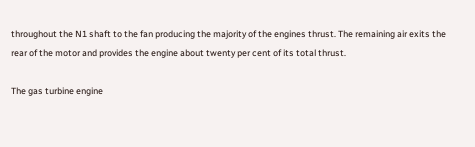throughout the N1 shaft to the fan producing the majority of the engines thrust. The remaining air exits the rear of the motor and provides the engine about twenty per cent of its total thrust.

The gas turbine engine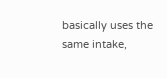basically uses the same intake,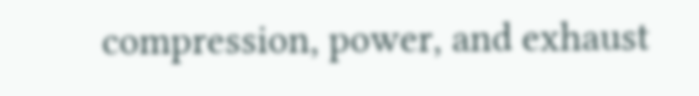compression, power, and exhaust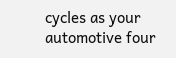cycles as your automotive four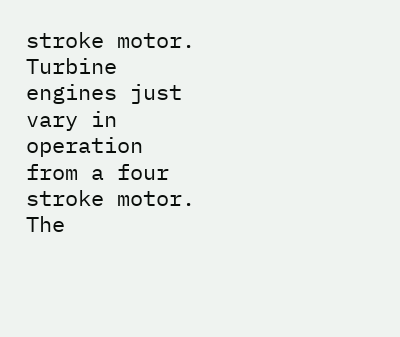stroke motor. Turbine engines just vary in operation from a four stroke motor. The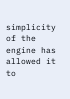simplicity of the engine has allowed it to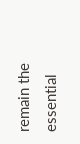remain the essential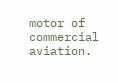motor of commercial aviation.